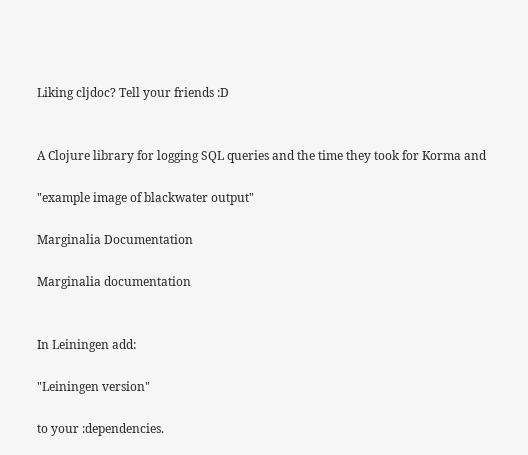Liking cljdoc? Tell your friends :D


A Clojure library for logging SQL queries and the time they took for Korma and

"example image of blackwater output"

Marginalia Documentation

Marginalia documentation


In Leiningen add:

"Leiningen version"

to your :dependencies.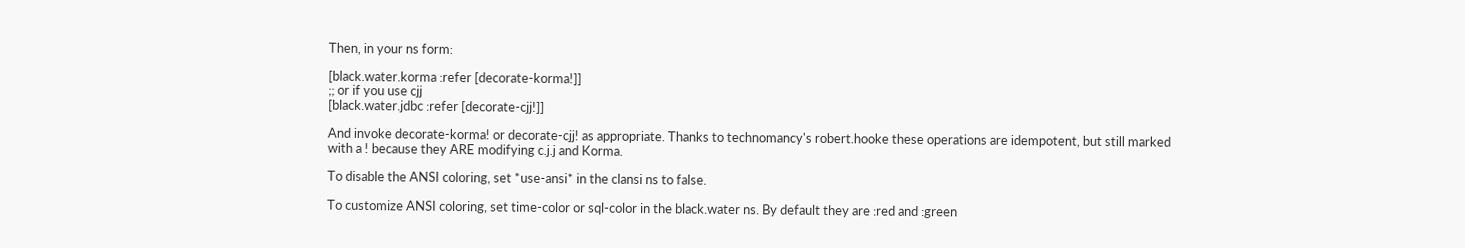Then, in your ns form:

[black.water.korma :refer [decorate-korma!]]
;; or if you use cjj
[black.water.jdbc :refer [decorate-cjj!]]

And invoke decorate-korma! or decorate-cjj! as appropriate. Thanks to technomancy's robert.hooke these operations are idempotent, but still marked with a ! because they ARE modifying c.j.j and Korma.

To disable the ANSI coloring, set *use-ansi* in the clansi ns to false.

To customize ANSI coloring, set time-color or sql-color in the black.water ns. By default they are :red and :green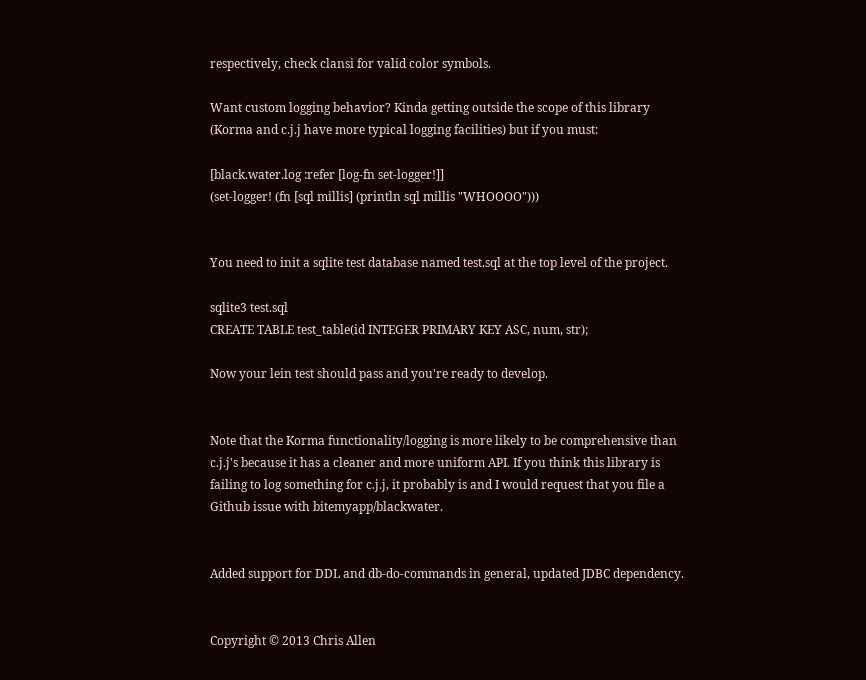respectively, check clansi for valid color symbols.

Want custom logging behavior? Kinda getting outside the scope of this library (Korma and c.j.j have more typical logging facilities) but if you must:

[black.water.log :refer [log-fn set-logger!]]
(set-logger! (fn [sql millis] (println sql millis "WHOOOO")))


You need to init a sqlite test database named test.sql at the top level of the project.

sqlite3 test.sql
CREATE TABLE test_table(id INTEGER PRIMARY KEY ASC, num, str);

Now your lein test should pass and you're ready to develop.


Note that the Korma functionality/logging is more likely to be comprehensive than c.j.j's because it has a cleaner and more uniform API. If you think this library is failing to log something for c.j.j, it probably is and I would request that you file a Github issue with bitemyapp/blackwater.


Added support for DDL and db-do-commands in general, updated JDBC dependency.


Copyright © 2013 Chris Allen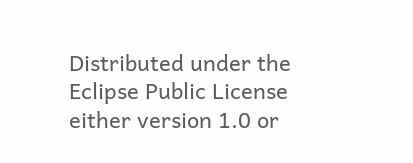Distributed under the Eclipse Public License either version 1.0 or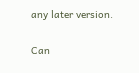any later version.

Can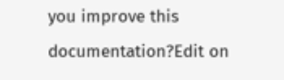you improve this documentation?Edit on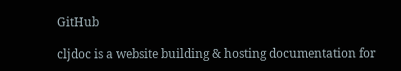GitHub

cljdoc is a website building & hosting documentation for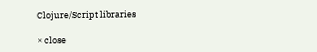Clojure/Script libraries

× close